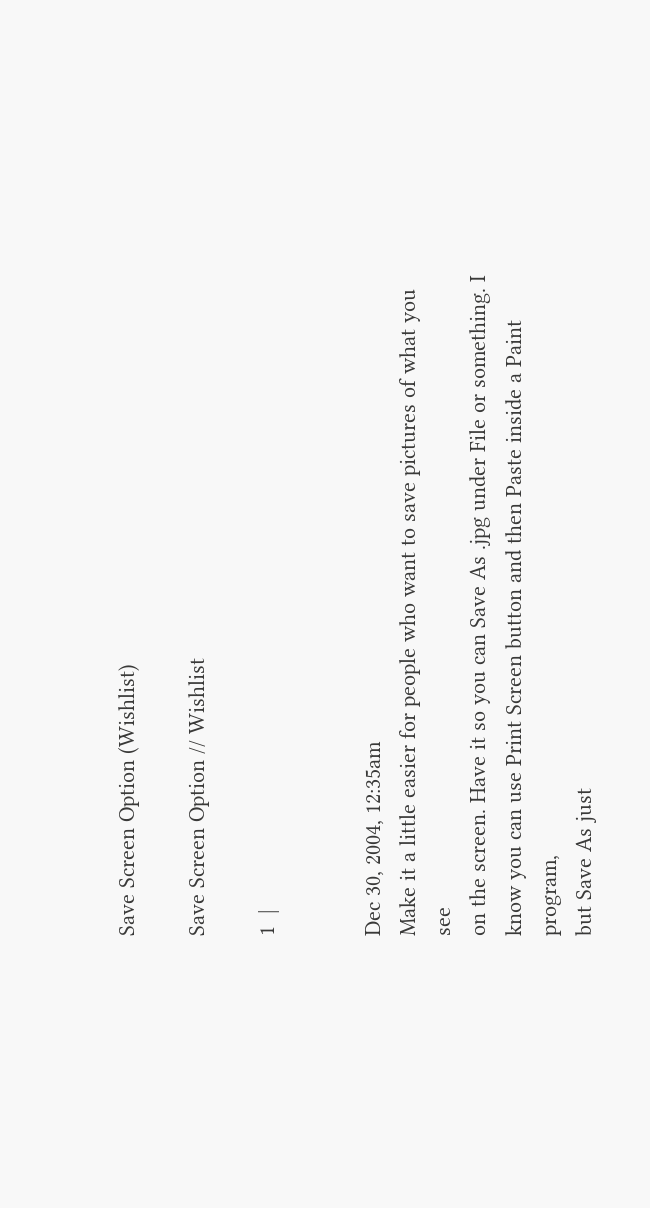Save Screen Option (Wishlist)

Save Screen Option // Wishlist

1  |


Dec 30, 2004, 12:35am
Make it a little easier for people who want to save pictures of what you see
on the screen. Have it so you can Save As .jpg under File or something. I
know you can use Print Screen button and then Paste inside a Paint program,
but Save As just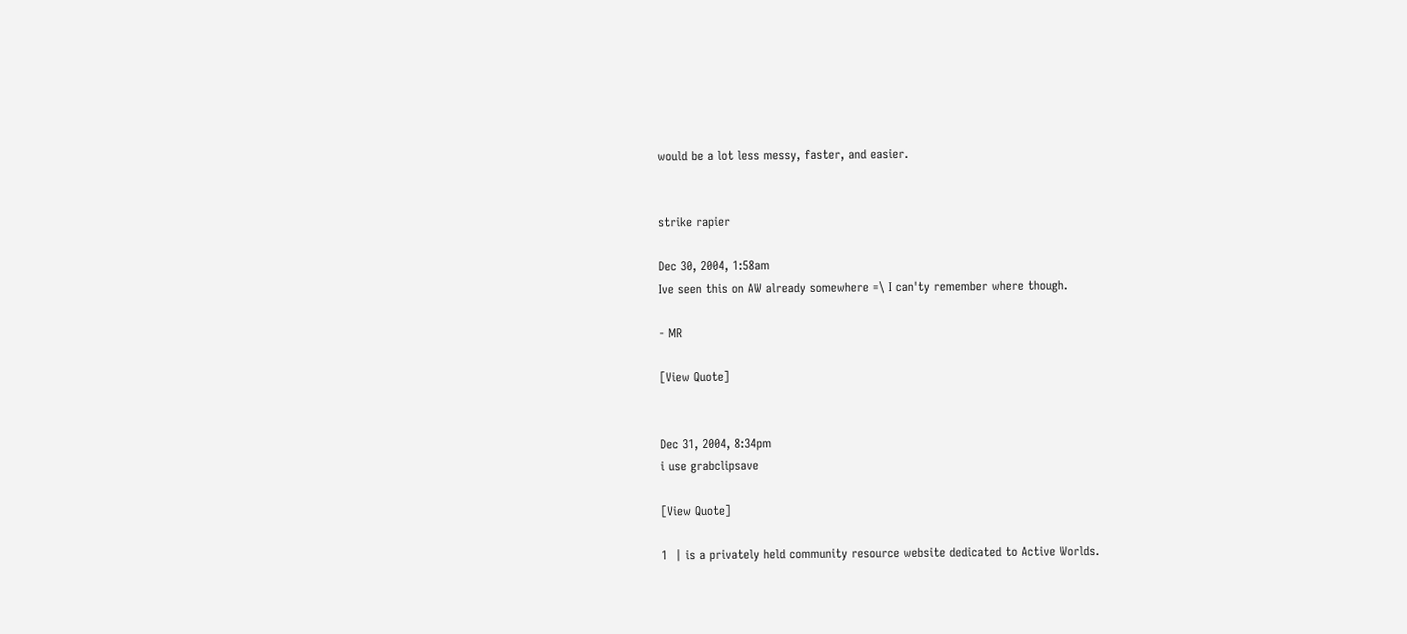would be a lot less messy, faster, and easier.


strike rapier

Dec 30, 2004, 1:58am
Ive seen this on AW already somewhere =\ I can'ty remember where though.

- MR

[View Quote]


Dec 31, 2004, 8:34pm
i use grabclipsave

[View Quote]

1  | is a privately held community resource website dedicated to Active Worlds.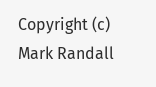Copyright (c) Mark Randall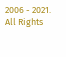2006 - 2021. All Rights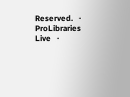Reserved.   ·   ProLibraries Live   ·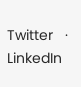Twitter   ·   LinkedIn